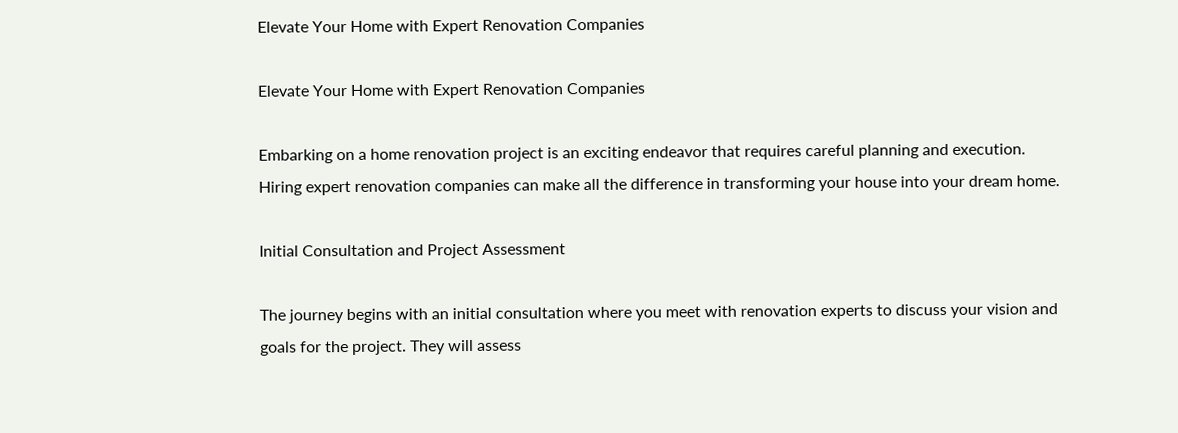Elevate Your Home with Expert Renovation Companies

Elevate Your Home with Expert Renovation Companies

Embarking on a home renovation project is an exciting endeavor that requires careful planning and execution. Hiring expert renovation companies can make all the difference in transforming your house into your dream home.

Initial Consultation and Project Assessment

The journey begins with an initial consultation where you meet with renovation experts to discuss your vision and goals for the project. They will assess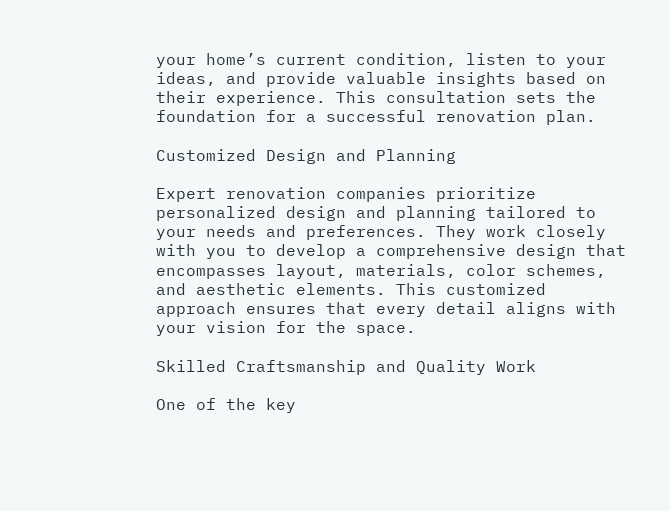your home’s current condition, listen to your ideas, and provide valuable insights based on their experience. This consultation sets the foundation for a successful renovation plan.

Customized Design and Planning

Expert renovation companies prioritize personalized design and planning tailored to your needs and preferences. They work closely with you to develop a comprehensive design that encompasses layout, materials, color schemes, and aesthetic elements. This customized approach ensures that every detail aligns with your vision for the space.

Skilled Craftsmanship and Quality Work

One of the key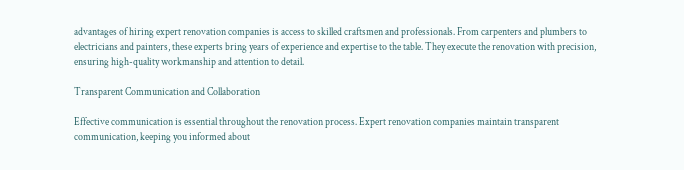advantages of hiring expert renovation companies is access to skilled craftsmen and professionals. From carpenters and plumbers to electricians and painters, these experts bring years of experience and expertise to the table. They execute the renovation with precision, ensuring high-quality workmanship and attention to detail.

Transparent Communication and Collaboration

Effective communication is essential throughout the renovation process. Expert renovation companies maintain transparent communication, keeping you informed about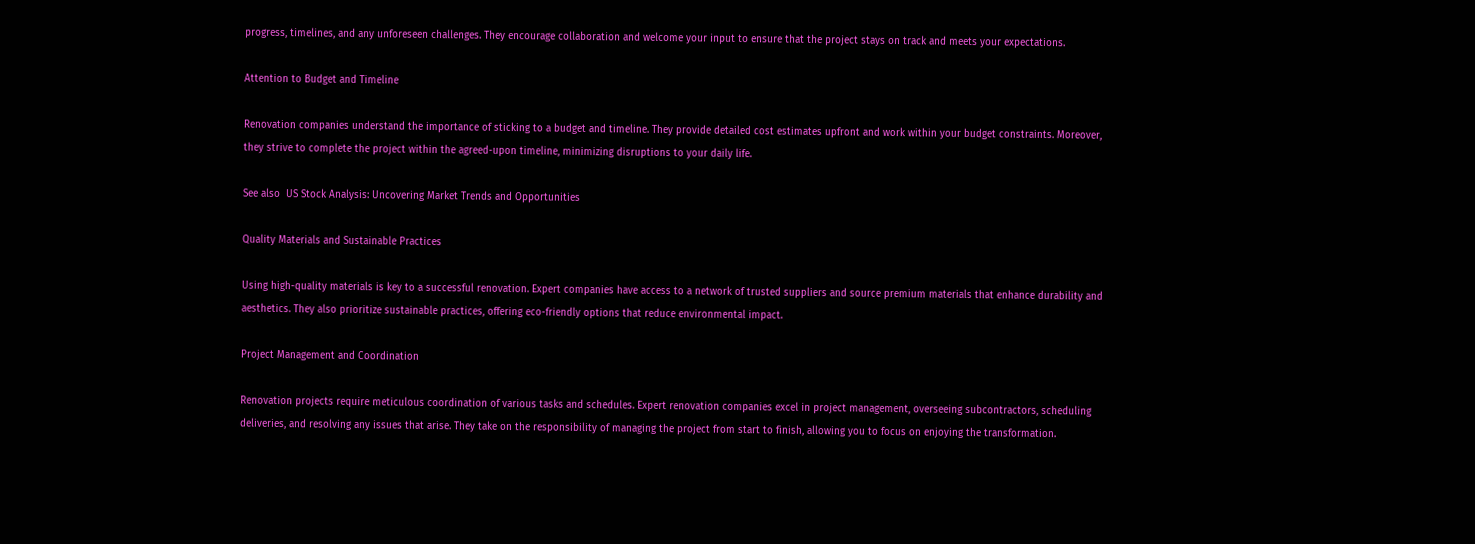progress, timelines, and any unforeseen challenges. They encourage collaboration and welcome your input to ensure that the project stays on track and meets your expectations.

Attention to Budget and Timeline

Renovation companies understand the importance of sticking to a budget and timeline. They provide detailed cost estimates upfront and work within your budget constraints. Moreover, they strive to complete the project within the agreed-upon timeline, minimizing disruptions to your daily life.

See also  US Stock Analysis: Uncovering Market Trends and Opportunities

Quality Materials and Sustainable Practices

Using high-quality materials is key to a successful renovation. Expert companies have access to a network of trusted suppliers and source premium materials that enhance durability and aesthetics. They also prioritize sustainable practices, offering eco-friendly options that reduce environmental impact.

Project Management and Coordination

Renovation projects require meticulous coordination of various tasks and schedules. Expert renovation companies excel in project management, overseeing subcontractors, scheduling deliveries, and resolving any issues that arise. They take on the responsibility of managing the project from start to finish, allowing you to focus on enjoying the transformation.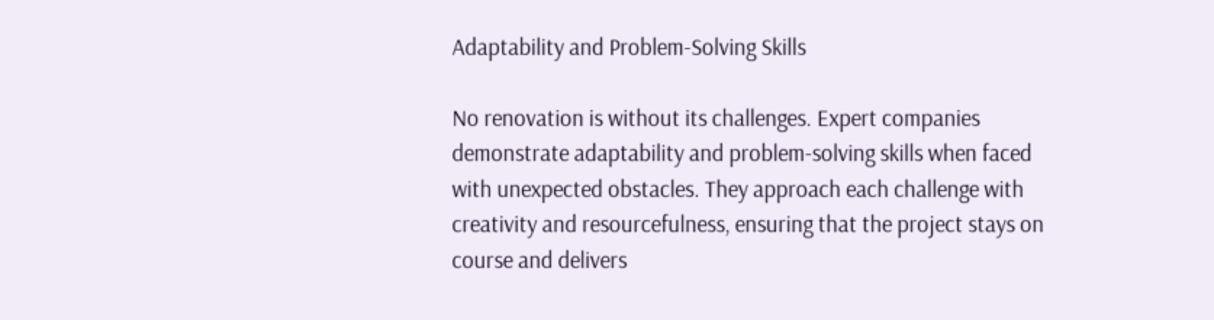Adaptability and Problem-Solving Skills

No renovation is without its challenges. Expert companies demonstrate adaptability and problem-solving skills when faced with unexpected obstacles. They approach each challenge with creativity and resourcefulness, ensuring that the project stays on course and delivers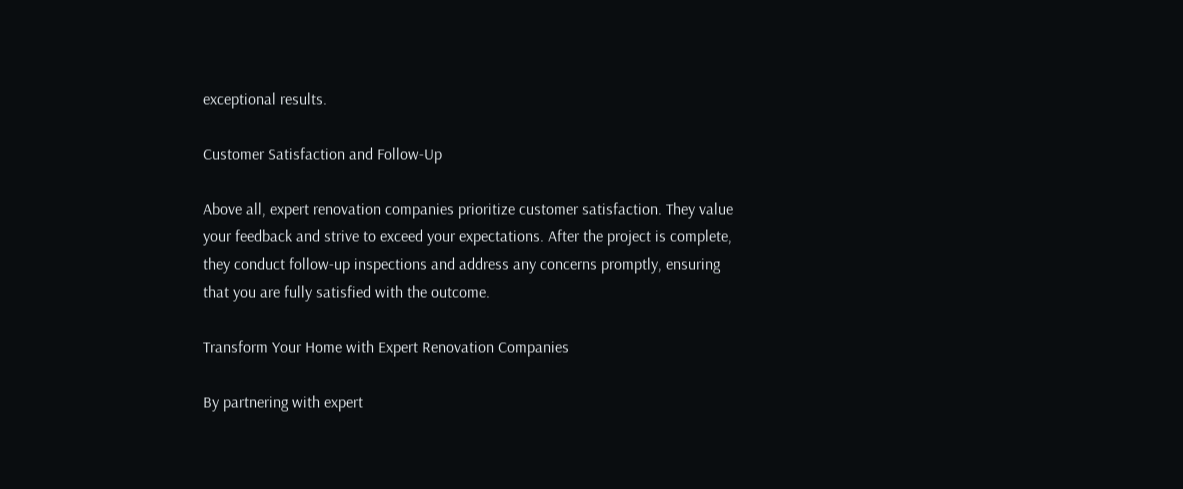exceptional results.

Customer Satisfaction and Follow-Up

Above all, expert renovation companies prioritize customer satisfaction. They value your feedback and strive to exceed your expectations. After the project is complete, they conduct follow-up inspections and address any concerns promptly, ensuring that you are fully satisfied with the outcome.

Transform Your Home with Expert Renovation Companies

By partnering with expert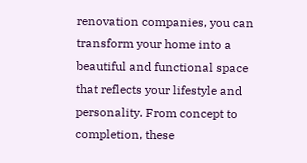renovation companies, you can transform your home into a beautiful and functional space that reflects your lifestyle and personality. From concept to completion, these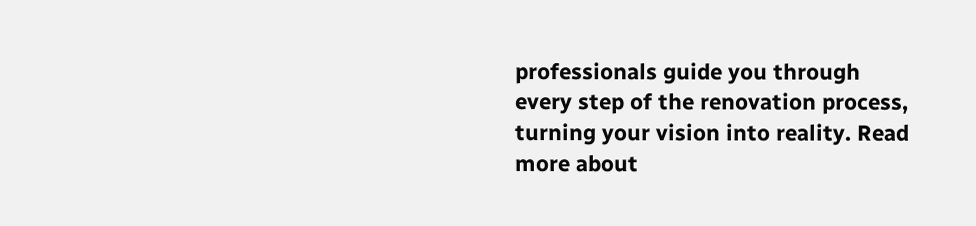professionals guide you through every step of the renovation process, turning your vision into reality. Read more about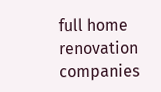full home renovation companies